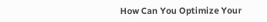How Can You Optimize Your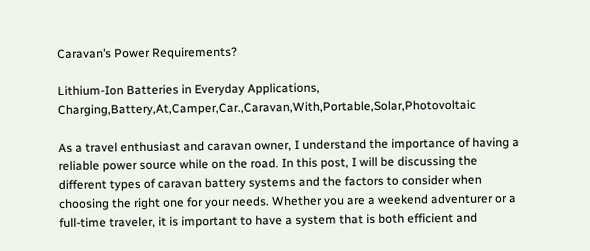Caravan’s Power Requirements?

Lithium-Ion Batteries in Everyday Applications, Charging,Battery,At,Camper,Car.,Caravan,With,Portable,Solar,Photovoltaic

As a travel enthusiast and caravan owner, I understand the importance of having a reliable power source while on the road. In this post, I will be discussing the different types of caravan battery systems and the factors to consider when choosing the right one for your needs. Whether you are a weekend adventurer or a full-time traveler, it is important to have a system that is both efficient and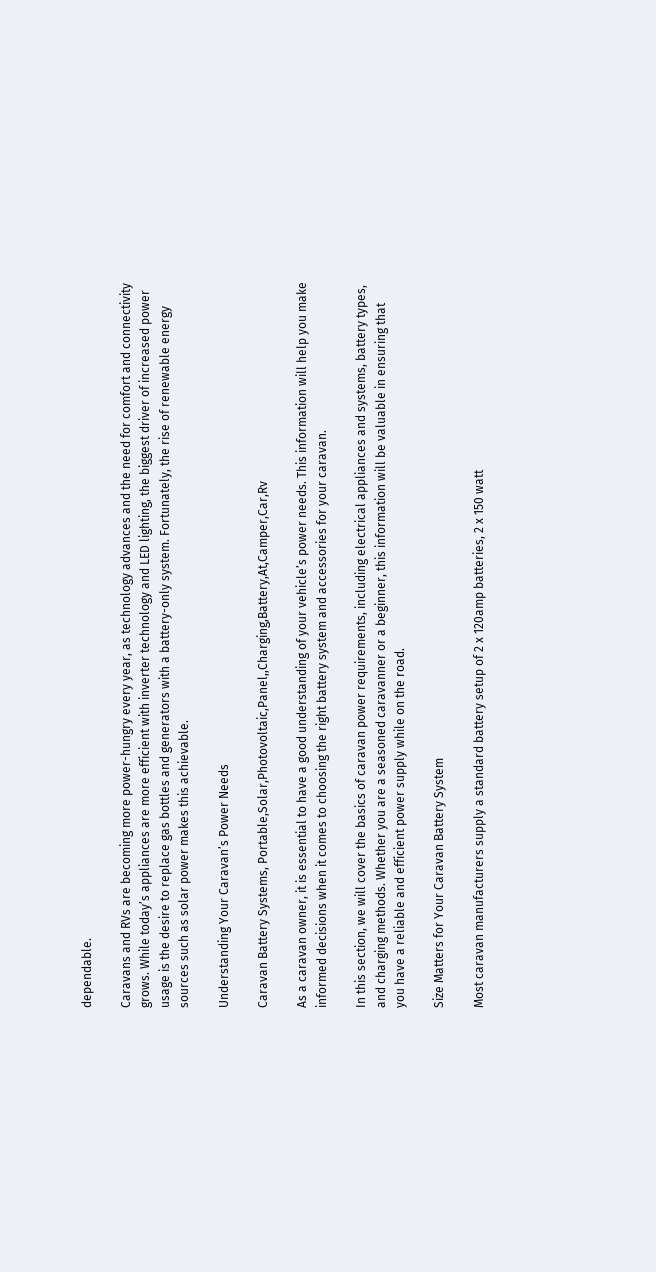dependable.

Caravans and RVs are becoming more power-hungry every year, as technology advances and the need for comfort and connectivity grows. While today’s appliances are more efficient with inverter technology and LED lighting, the biggest driver of increased power usage is the desire to replace gas bottles and generators with a battery-only system. Fortunately, the rise of renewable energy sources such as solar power makes this achievable.

Understanding Your Caravan’s Power Needs

Caravan Battery Systems, Portable,Solar,Photovoltaic,Panel,,Charging,Battery,At,Camper,Car,Rv

As a caravan owner, it is essential to have a good understanding of your vehicle’s power needs. This information will help you make informed decisions when it comes to choosing the right battery system and accessories for your caravan.

In this section, we will cover the basics of caravan power requirements, including electrical appliances and systems, battery types, and charging methods. Whether you are a seasoned caravanner or a beginner, this information will be valuable in ensuring that you have a reliable and efficient power supply while on the road.

Size Matters for Your Caravan Battery System

Most caravan manufacturers supply a standard battery setup of 2 x 120amp batteries, 2 x 150 watt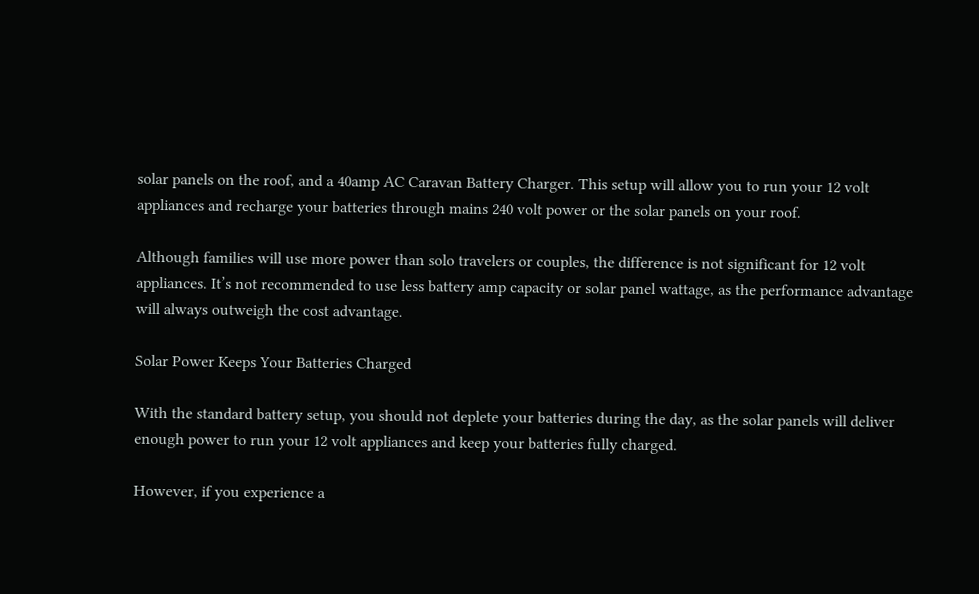solar panels on the roof, and a 40amp AC Caravan Battery Charger. This setup will allow you to run your 12 volt appliances and recharge your batteries through mains 240 volt power or the solar panels on your roof.

Although families will use more power than solo travelers or couples, the difference is not significant for 12 volt appliances. It’s not recommended to use less battery amp capacity or solar panel wattage, as the performance advantage will always outweigh the cost advantage.

Solar Power Keeps Your Batteries Charged

With the standard battery setup, you should not deplete your batteries during the day, as the solar panels will deliver enough power to run your 12 volt appliances and keep your batteries fully charged.

However, if you experience a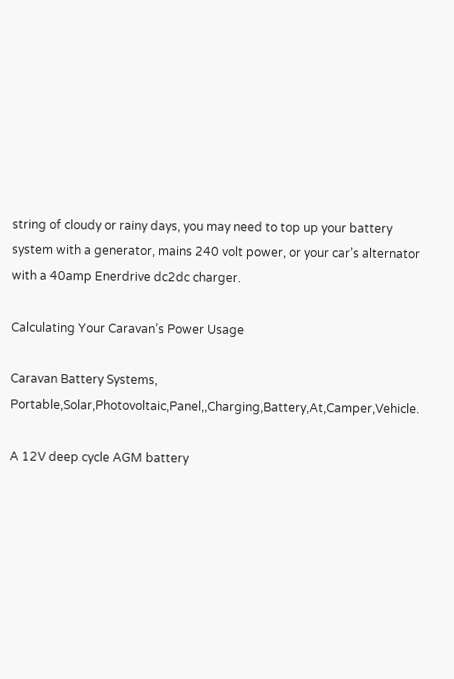string of cloudy or rainy days, you may need to top up your battery system with a generator, mains 240 volt power, or your car’s alternator with a 40amp Enerdrive dc2dc charger.

Calculating Your Caravan’s Power Usage

Caravan Battery Systems, Portable,Solar,Photovoltaic,Panel,,Charging,Battery,At,Camper,Vehicle.

A 12V deep cycle AGM battery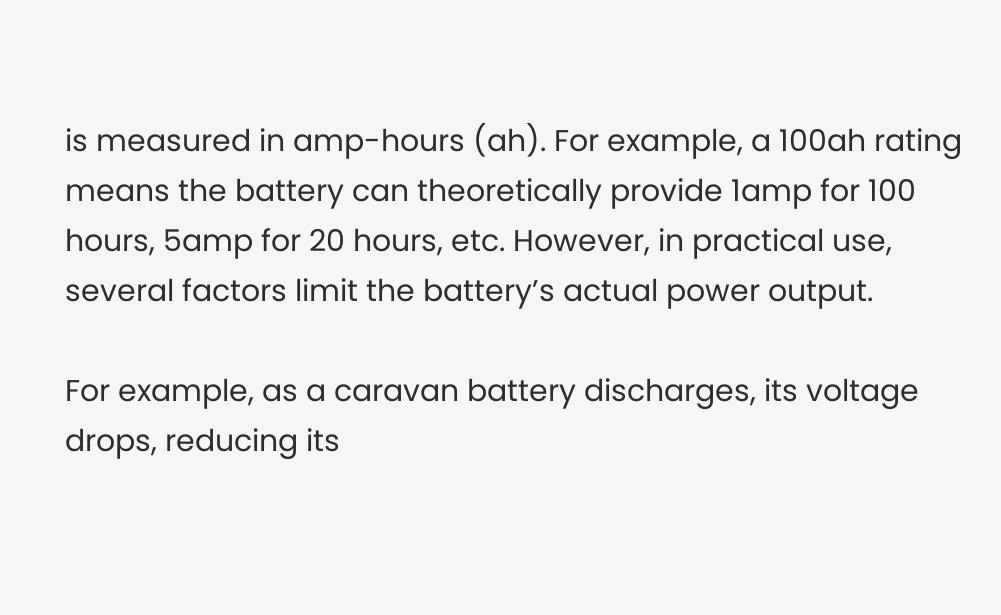is measured in amp-hours (ah). For example, a 100ah rating means the battery can theoretically provide 1amp for 100 hours, 5amp for 20 hours, etc. However, in practical use, several factors limit the battery’s actual power output.

For example, as a caravan battery discharges, its voltage drops, reducing its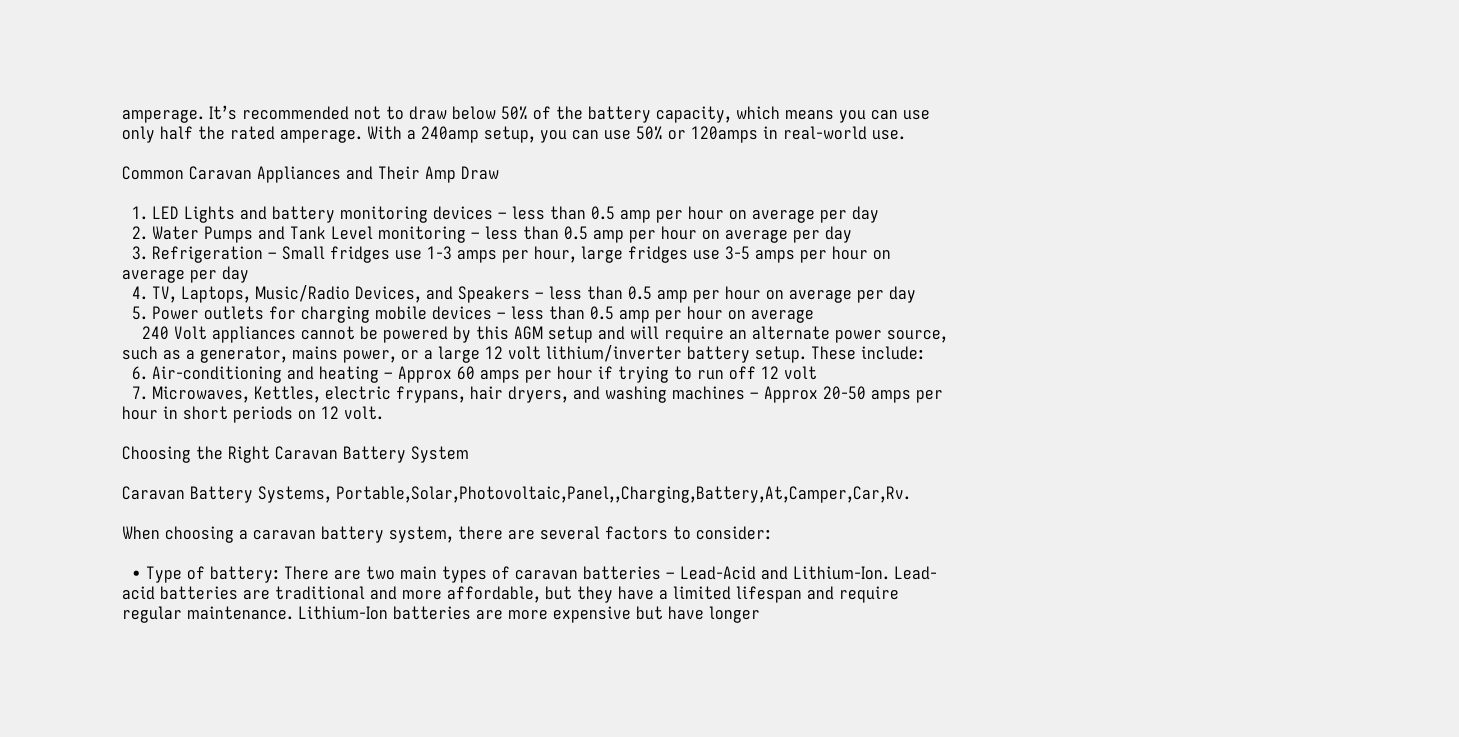amperage. It’s recommended not to draw below 50% of the battery capacity, which means you can use only half the rated amperage. With a 240amp setup, you can use 50% or 120amps in real-world use.

Common Caravan Appliances and Their Amp Draw

  1. LED Lights and battery monitoring devices – less than 0.5 amp per hour on average per day
  2. Water Pumps and Tank Level monitoring – less than 0.5 amp per hour on average per day
  3. Refrigeration – Small fridges use 1-3 amps per hour, large fridges use 3-5 amps per hour on average per day
  4. TV, Laptops, Music/Radio Devices, and Speakers – less than 0.5 amp per hour on average per day
  5. Power outlets for charging mobile devices – less than 0.5 amp per hour on average
    240 Volt appliances cannot be powered by this AGM setup and will require an alternate power source, such as a generator, mains power, or a large 12 volt lithium/inverter battery setup. These include:
  6. Air-conditioning and heating – Approx 60 amps per hour if trying to run off 12 volt
  7. Microwaves, Kettles, electric frypans, hair dryers, and washing machines – Approx 20-50 amps per hour in short periods on 12 volt.

Choosing the Right Caravan Battery System

Caravan Battery Systems, Portable,Solar,Photovoltaic,Panel,,Charging,Battery,At,Camper,Car,Rv.

When choosing a caravan battery system, there are several factors to consider:

  • Type of battery: There are two main types of caravan batteries – Lead-Acid and Lithium-Ion. Lead-acid batteries are traditional and more affordable, but they have a limited lifespan and require regular maintenance. Lithium-Ion batteries are more expensive but have longer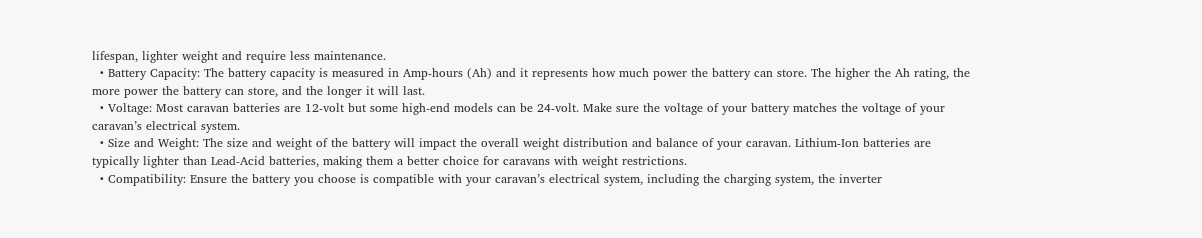lifespan, lighter weight and require less maintenance.
  • Battery Capacity: The battery capacity is measured in Amp-hours (Ah) and it represents how much power the battery can store. The higher the Ah rating, the more power the battery can store, and the longer it will last.
  • Voltage: Most caravan batteries are 12-volt but some high-end models can be 24-volt. Make sure the voltage of your battery matches the voltage of your caravan’s electrical system.
  • Size and Weight: The size and weight of the battery will impact the overall weight distribution and balance of your caravan. Lithium-Ion batteries are typically lighter than Lead-Acid batteries, making them a better choice for caravans with weight restrictions.
  • Compatibility: Ensure the battery you choose is compatible with your caravan’s electrical system, including the charging system, the inverter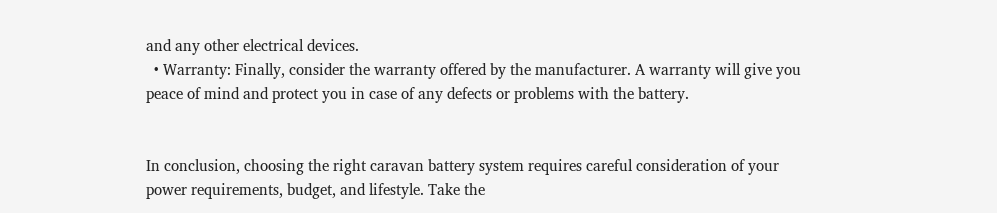and any other electrical devices.
  • Warranty: Finally, consider the warranty offered by the manufacturer. A warranty will give you peace of mind and protect you in case of any defects or problems with the battery.


In conclusion, choosing the right caravan battery system requires careful consideration of your power requirements, budget, and lifestyle. Take the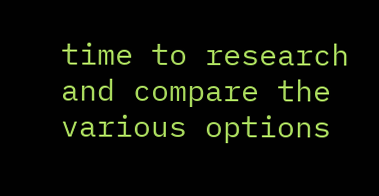time to research and compare the various options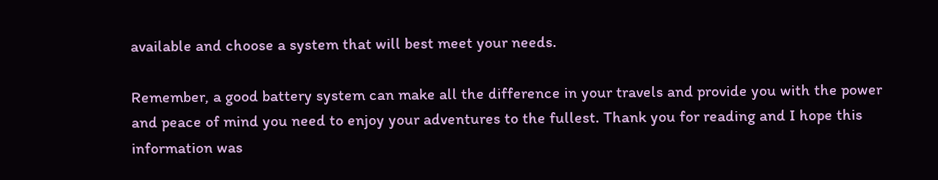available and choose a system that will best meet your needs.

Remember, a good battery system can make all the difference in your travels and provide you with the power and peace of mind you need to enjoy your adventures to the fullest. Thank you for reading and I hope this information was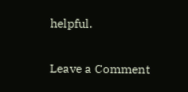helpful.

Leave a Comment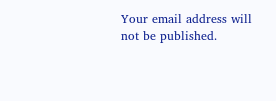Your email address will not be published.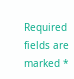Required fields are marked *